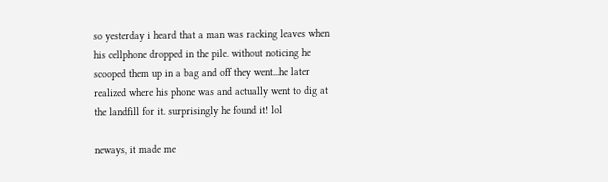so yesterday i heard that a man was racking leaves when his cellphone dropped in the pile. without noticing he scooped them up in a bag and off they went...he later realized where his phone was and actually went to dig at the landfill for it. surprisingly he found it! lol

neways, it made me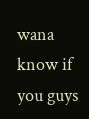wana know if you guys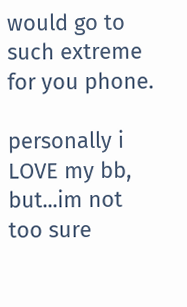would go to such extreme for you phone.

personally i LOVE my bb, but...im not too sure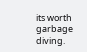its worth garbage diving.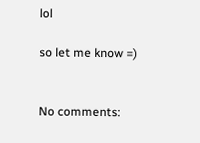lol

so let me know =)


No comments: